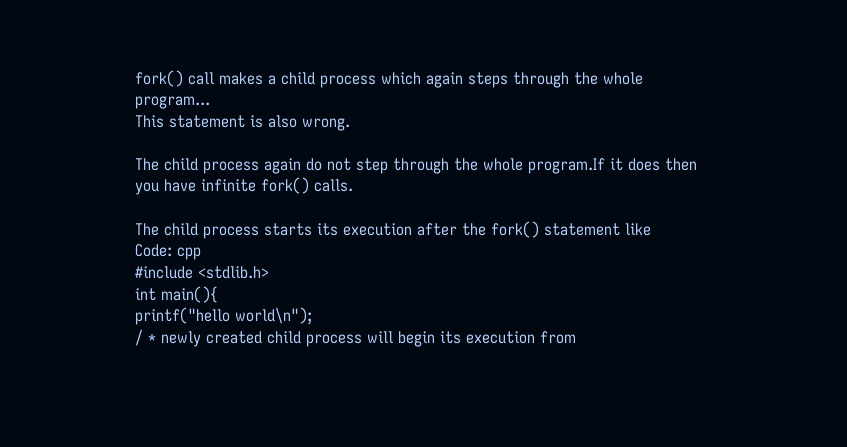fork() call makes a child process which again steps through the whole program...
This statement is also wrong.

The child process again do not step through the whole program.If it does then you have infinite fork() calls.

The child process starts its execution after the fork() statement like
Code: cpp
#include <stdlib.h>
int main(){
printf("hello world\n");
/ * newly created child process will begin its execution from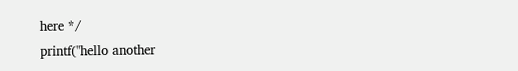here */
printf("hello another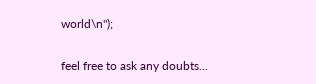world\n");

feel free to ask any doubts...